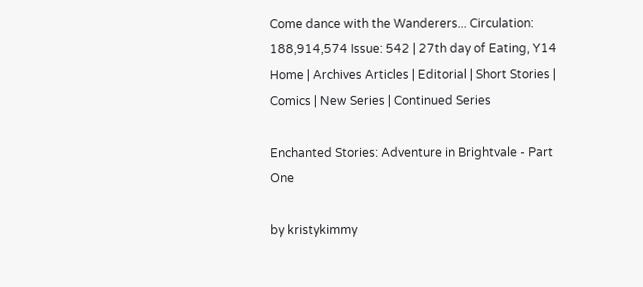Come dance with the Wanderers... Circulation: 188,914,574 Issue: 542 | 27th day of Eating, Y14
Home | Archives Articles | Editorial | Short Stories | Comics | New Series | Continued Series

Enchanted Stories: Adventure in Brightvale - Part One

by kristykimmy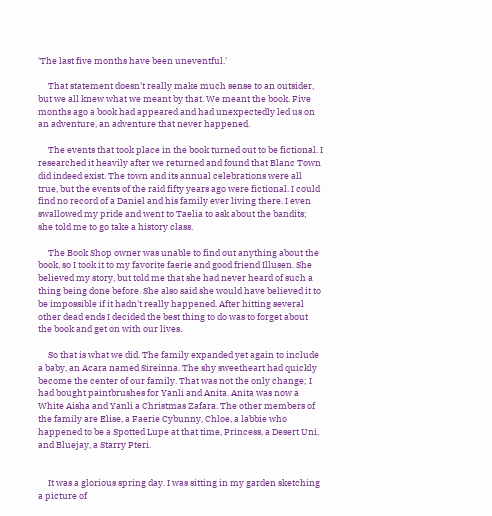'The last five months have been uneventful.'

     That statement doesn't really make much sense to an outsider, but we all knew what we meant by that. We meant the book. Five months ago a book had appeared and had unexpectedly led us on an adventure, an adventure that never happened.

     The events that took place in the book turned out to be fictional. I researched it heavily after we returned and found that Blanc Town did indeed exist. The town and its annual celebrations were all true, but the events of the raid fifty years ago were fictional. I could find no record of a Daniel and his family ever living there. I even swallowed my pride and went to Taelia to ask about the bandits; she told me to go take a history class.

     The Book Shop owner was unable to find out anything about the book, so I took it to my favorite faerie and good friend Illusen. She believed my story, but told me that she had never heard of such a thing being done before. She also said she would have believed it to be impossible if it hadn't really happened. After hitting several other dead ends I decided the best thing to do was to forget about the book and get on with our lives.

     So that is what we did. The family expanded yet again to include a baby, an Acara named Sireinna. The shy sweetheart had quickly become the center of our family. That was not the only change; I had bought paintbrushes for Yanli and Anita. Anita was now a White Aisha and Yanli a Christmas Zafara. The other members of the family are Elise, a Faerie Cybunny, Chloe, a labbie who happened to be a Spotted Lupe at that time, Princess, a Desert Uni, and Bluejay, a Starry Pteri.


     It was a glorious spring day. I was sitting in my garden sketching a picture of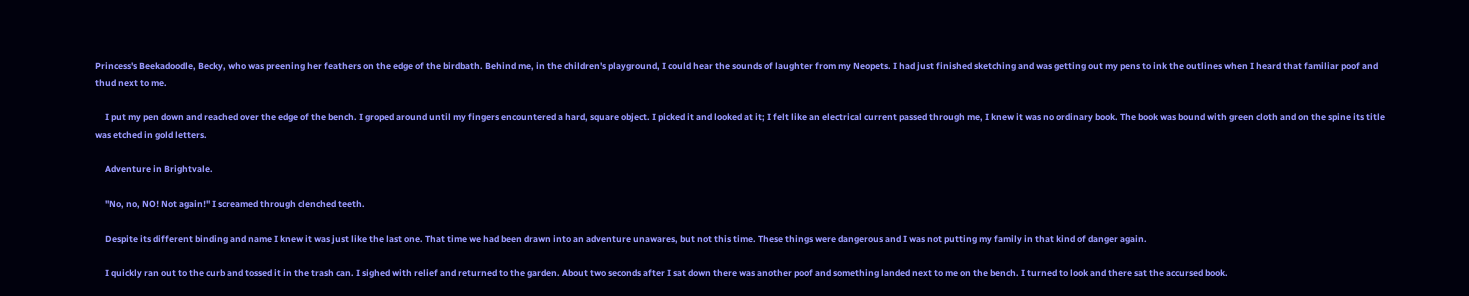Princess's Beekadoodle, Becky, who was preening her feathers on the edge of the birdbath. Behind me, in the children's playground, I could hear the sounds of laughter from my Neopets. I had just finished sketching and was getting out my pens to ink the outlines when I heard that familiar poof and thud next to me.

     I put my pen down and reached over the edge of the bench. I groped around until my fingers encountered a hard, square object. I picked it and looked at it; I felt like an electrical current passed through me, I knew it was no ordinary book. The book was bound with green cloth and on the spine its title was etched in gold letters.

     Adventure in Brightvale.

     "No, no, NO! Not again!" I screamed through clenched teeth.

     Despite its different binding and name I knew it was just like the last one. That time we had been drawn into an adventure unawares, but not this time. These things were dangerous and I was not putting my family in that kind of danger again.

     I quickly ran out to the curb and tossed it in the trash can. I sighed with relief and returned to the garden. About two seconds after I sat down there was another poof and something landed next to me on the bench. I turned to look and there sat the accursed book.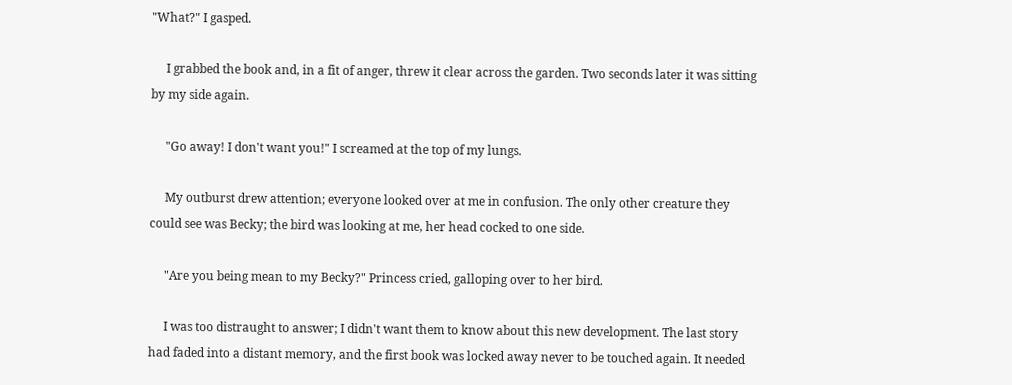"What?" I gasped.

     I grabbed the book and, in a fit of anger, threw it clear across the garden. Two seconds later it was sitting by my side again.

     "Go away! I don't want you!" I screamed at the top of my lungs.

     My outburst drew attention; everyone looked over at me in confusion. The only other creature they could see was Becky; the bird was looking at me, her head cocked to one side.

     "Are you being mean to my Becky?" Princess cried, galloping over to her bird.

     I was too distraught to answer; I didn't want them to know about this new development. The last story had faded into a distant memory, and the first book was locked away never to be touched again. It needed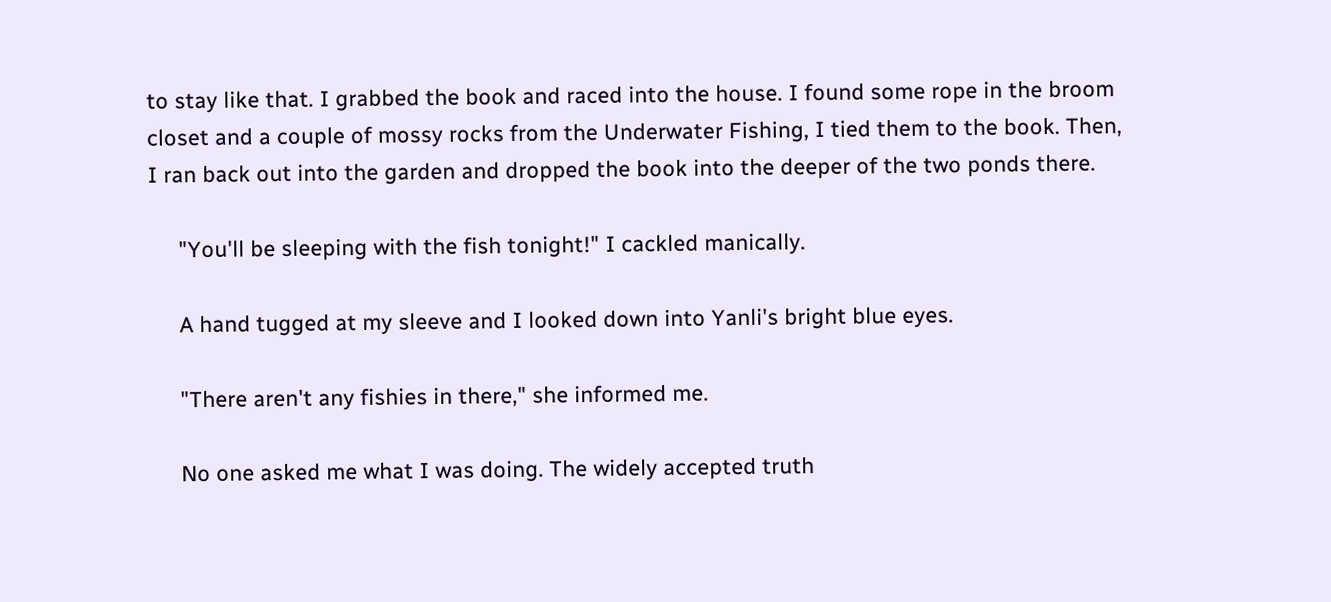to stay like that. I grabbed the book and raced into the house. I found some rope in the broom closet and a couple of mossy rocks from the Underwater Fishing, I tied them to the book. Then, I ran back out into the garden and dropped the book into the deeper of the two ponds there.

     "You'll be sleeping with the fish tonight!" I cackled manically.

     A hand tugged at my sleeve and I looked down into Yanli's bright blue eyes.

     "There aren't any fishies in there," she informed me.

     No one asked me what I was doing. The widely accepted truth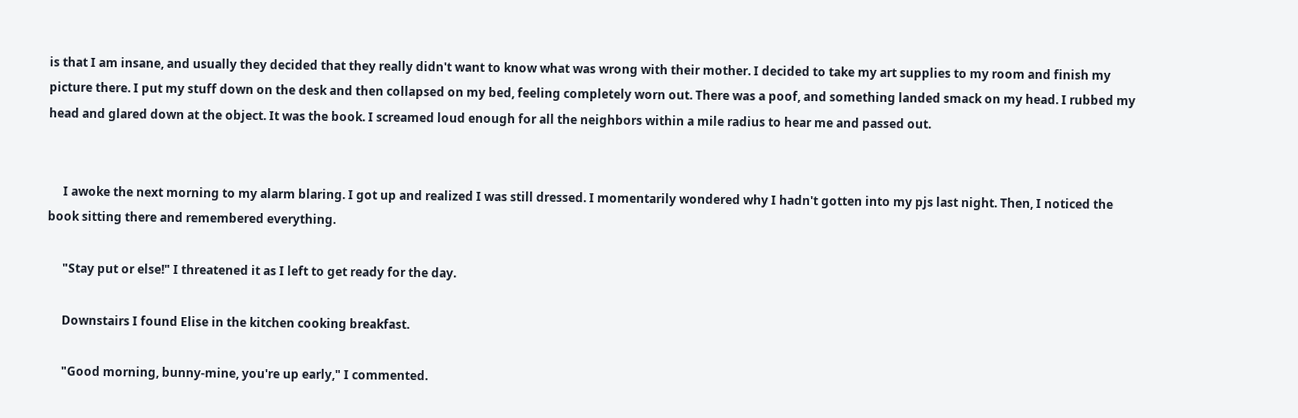is that I am insane, and usually they decided that they really didn't want to know what was wrong with their mother. I decided to take my art supplies to my room and finish my picture there. I put my stuff down on the desk and then collapsed on my bed, feeling completely worn out. There was a poof, and something landed smack on my head. I rubbed my head and glared down at the object. It was the book. I screamed loud enough for all the neighbors within a mile radius to hear me and passed out.


     I awoke the next morning to my alarm blaring. I got up and realized I was still dressed. I momentarily wondered why I hadn't gotten into my pjs last night. Then, I noticed the book sitting there and remembered everything.

     "Stay put or else!" I threatened it as I left to get ready for the day.

     Downstairs I found Elise in the kitchen cooking breakfast.

     "Good morning, bunny-mine, you're up early," I commented.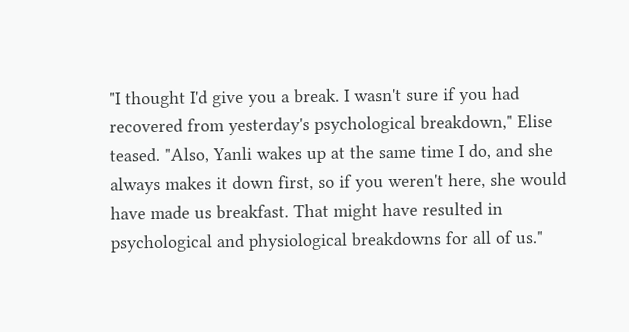"I thought I'd give you a break. I wasn't sure if you had recovered from yesterday's psychological breakdown," Elise teased. "Also, Yanli wakes up at the same time I do, and she always makes it down first, so if you weren't here, she would have made us breakfast. That might have resulted in psychological and physiological breakdowns for all of us."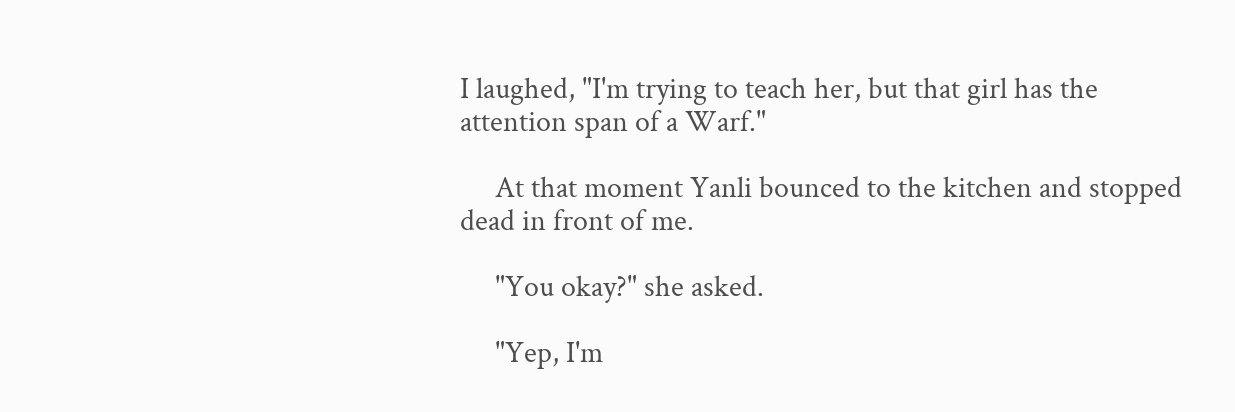I laughed, "I'm trying to teach her, but that girl has the attention span of a Warf."

     At that moment Yanli bounced to the kitchen and stopped dead in front of me.

     "You okay?" she asked.

     "Yep, I'm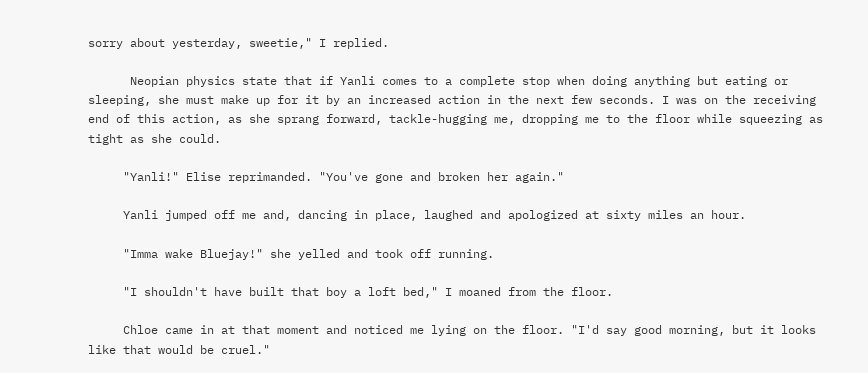sorry about yesterday, sweetie," I replied.

      Neopian physics state that if Yanli comes to a complete stop when doing anything but eating or sleeping, she must make up for it by an increased action in the next few seconds. I was on the receiving end of this action, as she sprang forward, tackle-hugging me, dropping me to the floor while squeezing as tight as she could.

     "Yanli!" Elise reprimanded. "You've gone and broken her again."

     Yanli jumped off me and, dancing in place, laughed and apologized at sixty miles an hour.

     "Imma wake Bluejay!" she yelled and took off running.

     "I shouldn't have built that boy a loft bed," I moaned from the floor.

     Chloe came in at that moment and noticed me lying on the floor. "I'd say good morning, but it looks like that would be cruel."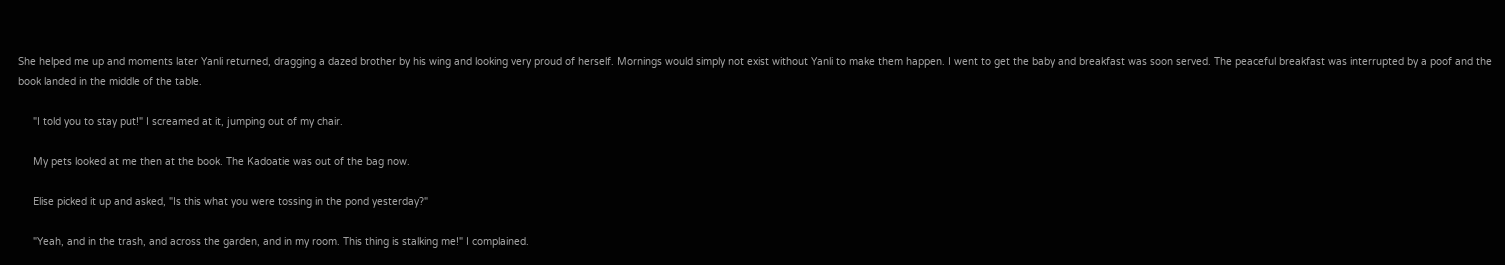She helped me up and moments later Yanli returned, dragging a dazed brother by his wing and looking very proud of herself. Mornings would simply not exist without Yanli to make them happen. I went to get the baby and breakfast was soon served. The peaceful breakfast was interrupted by a poof and the book landed in the middle of the table.

     "I told you to stay put!" I screamed at it, jumping out of my chair.

     My pets looked at me then at the book. The Kadoatie was out of the bag now.

     Elise picked it up and asked, "Is this what you were tossing in the pond yesterday?"

     "Yeah, and in the trash, and across the garden, and in my room. This thing is stalking me!" I complained.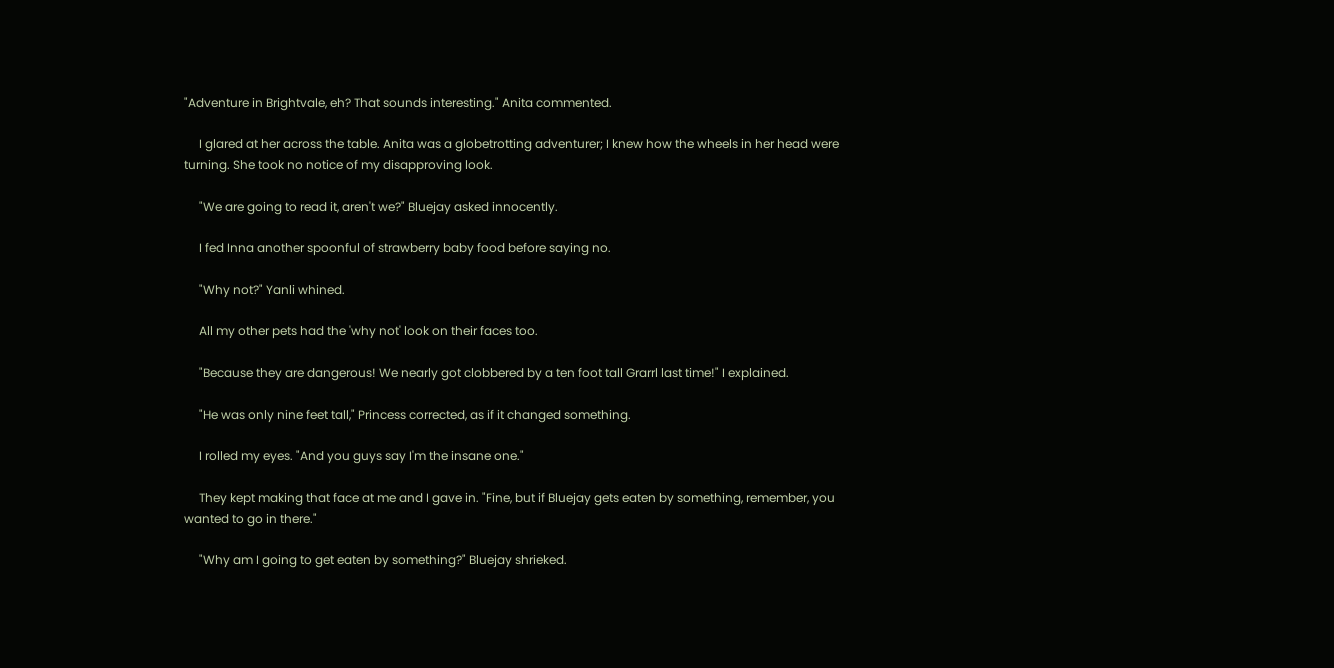"Adventure in Brightvale, eh? That sounds interesting." Anita commented.

     I glared at her across the table. Anita was a globetrotting adventurer; I knew how the wheels in her head were turning. She took no notice of my disapproving look.

     "We are going to read it, aren't we?" Bluejay asked innocently.

     I fed Inna another spoonful of strawberry baby food before saying no.

     "Why not?" Yanli whined.

     All my other pets had the 'why not' look on their faces too.

     "Because they are dangerous! We nearly got clobbered by a ten foot tall Grarrl last time!" I explained.

     "He was only nine feet tall," Princess corrected, as if it changed something.

     I rolled my eyes. "And you guys say I'm the insane one."

     They kept making that face at me and I gave in. "Fine, but if Bluejay gets eaten by something, remember, you wanted to go in there."

     "Why am I going to get eaten by something?" Bluejay shrieked.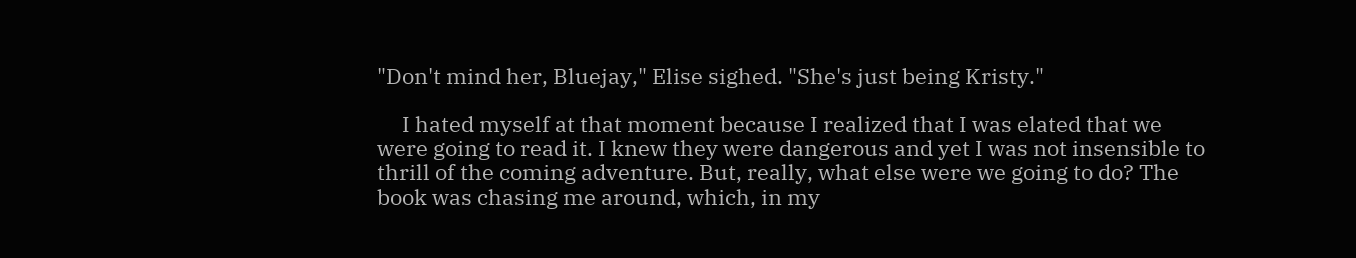"Don't mind her, Bluejay," Elise sighed. "She's just being Kristy."

     I hated myself at that moment because I realized that I was elated that we were going to read it. I knew they were dangerous and yet I was not insensible to thrill of the coming adventure. But, really, what else were we going to do? The book was chasing me around, which, in my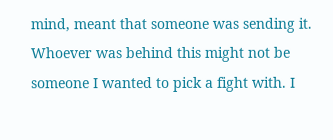mind, meant that someone was sending it. Whoever was behind this might not be someone I wanted to pick a fight with. I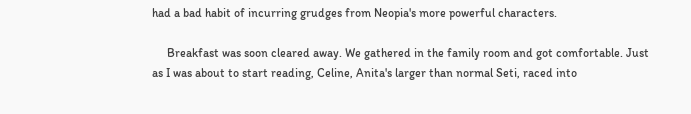had a bad habit of incurring grudges from Neopia's more powerful characters.

     Breakfast was soon cleared away. We gathered in the family room and got comfortable. Just as I was about to start reading, Celine, Anita's larger than normal Seti, raced into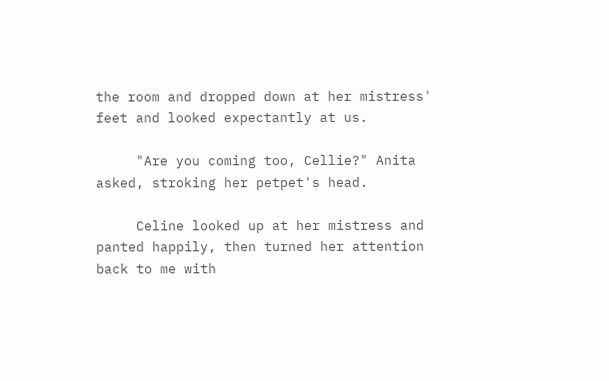the room and dropped down at her mistress' feet and looked expectantly at us.

     "Are you coming too, Cellie?" Anita asked, stroking her petpet's head.

     Celine looked up at her mistress and panted happily, then turned her attention back to me with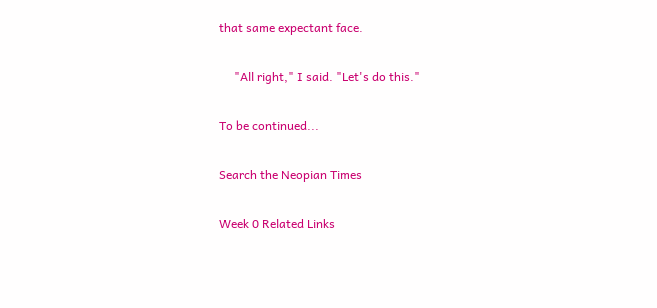that same expectant face.

     "All right," I said. "Let's do this."

To be continued...

Search the Neopian Times

Week 0 Related Links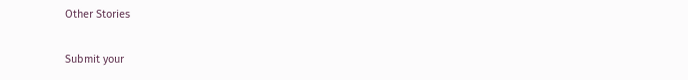Other Stories

Submit your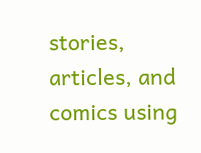stories, articles, and comics using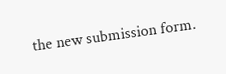the new submission form.